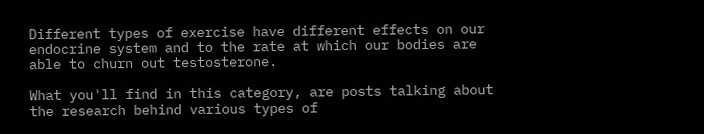Different types of exercise have different effects on our endocrine system and to the rate at which our bodies are able to churn out testosterone.

What you'll find in this category, are posts talking about the research behind various types of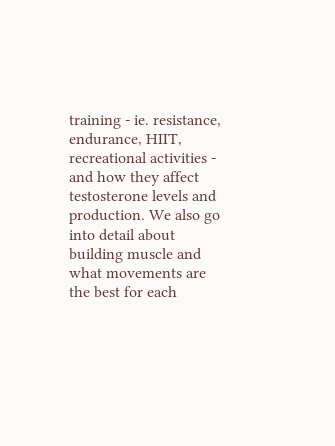training - ie. resistance, endurance, HIIT, recreational activities - and how they affect testosterone levels and production. We also go into detail about building muscle and what movements are the best for each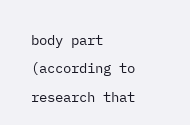body part (according to research that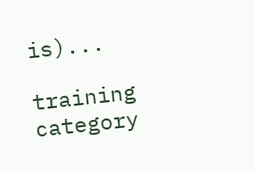is)...

training category